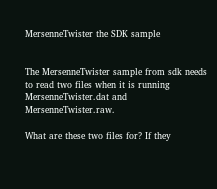MersenneTwister the SDK sample


The MersenneTwister sample from sdk needs to read two files when it is running MersenneTwister.dat and MersenneTwister.raw.

What are these two files for? If they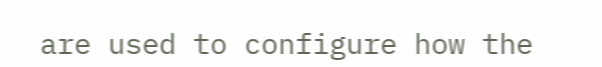are used to configure how the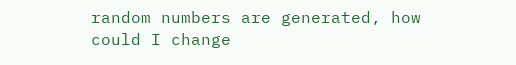random numbers are generated, how could I change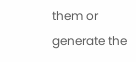them or generate the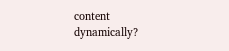content dynamically?